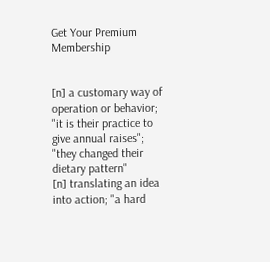Get Your Premium Membership


[n] a customary way of operation or behavior; "it is their practice to give annual raises"; "they changed their dietary pattern"
[n] translating an idea into action; "a hard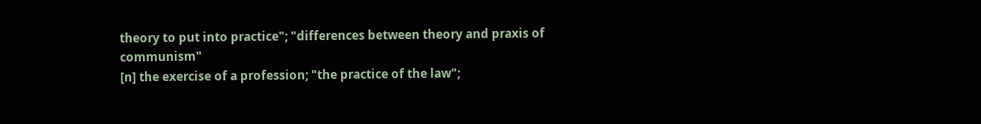theory to put into practice"; "differences between theory and praxis of communism"
[n] the exercise of a profession; "the practice of the law";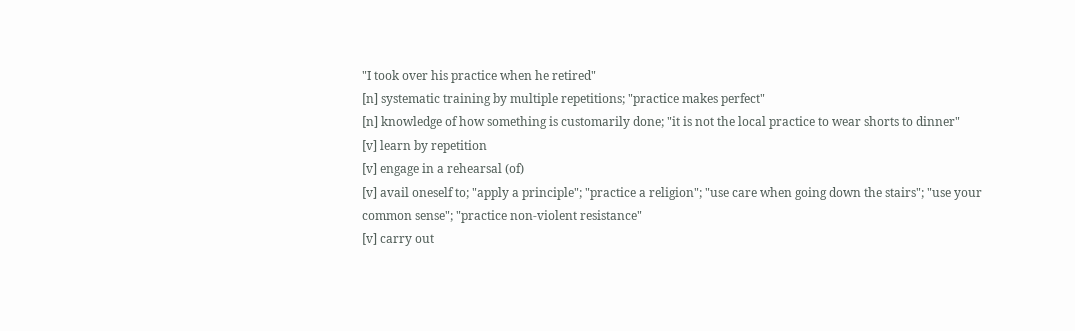"I took over his practice when he retired"
[n] systematic training by multiple repetitions; "practice makes perfect"
[n] knowledge of how something is customarily done; "it is not the local practice to wear shorts to dinner"
[v] learn by repetition
[v] engage in a rehearsal (of)
[v] avail oneself to; "apply a principle"; "practice a religion"; "use care when going down the stairs"; "use your common sense"; "practice non-violent resistance"
[v] carry out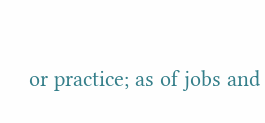or practice; as of jobs and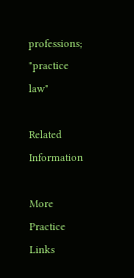professions; "practice law"

Related Information

More Practice Links